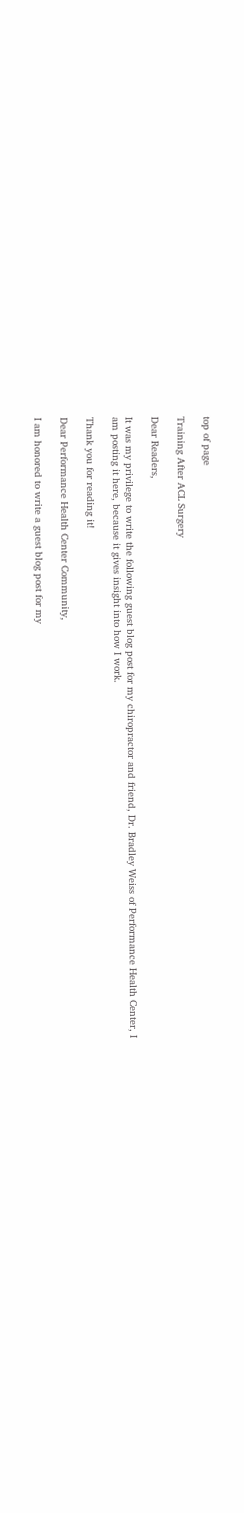top of page

Training After ACL Surgery

Dear Readers,

It was my privilege to write the following guest blog post for my chiropractor and friend, Dr. Bradley Weiss of Performance Health Center, I am posting it here, because it gives insight into how I work.

Thank you for reading it!

Dear Performance Health Center Community,

I am honored to write a guest blog post for my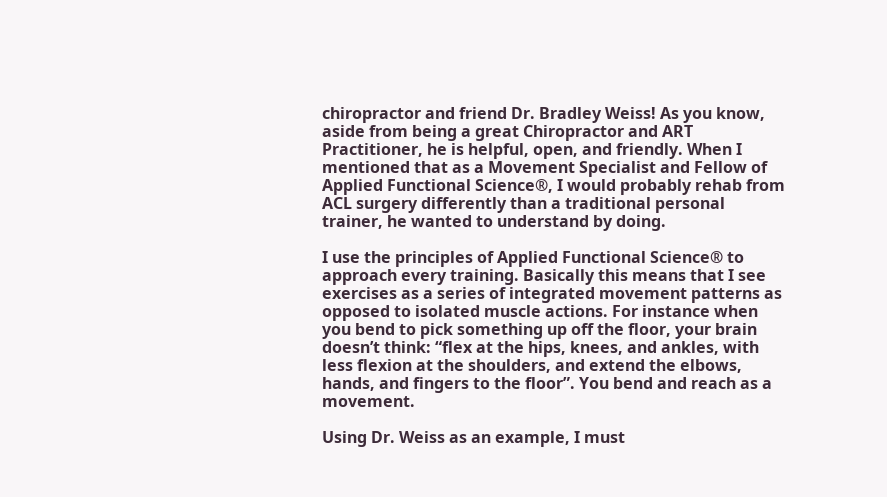chiropractor and friend Dr. Bradley Weiss! As you know, aside from being a great Chiropractor and ART Practitioner, he is helpful, open, and friendly. When I mentioned that as a Movement Specialist and Fellow of Applied Functional Science®, I would probably rehab from ACL surgery differently than a traditional personal trainer, he wanted to understand by doing.

I use the principles of Applied Functional Science® to approach every training. Basically this means that I see exercises as a series of integrated movement patterns as opposed to isolated muscle actions. For instance when you bend to pick something up off the floor, your brain doesn’t think: “flex at the hips, knees, and ankles, with less flexion at the shoulders, and extend the elbows, hands, and fingers to the floor”. You bend and reach as a movement.

Using Dr. Weiss as an example, I must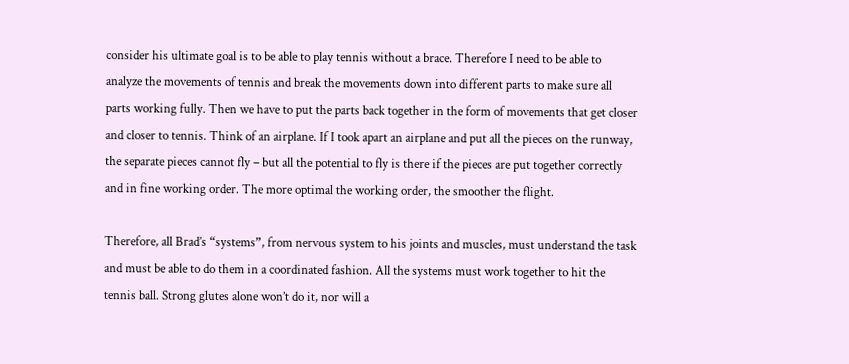consider his ultimate goal is to be able to play tennis without a brace. Therefore I need to be able to analyze the movements of tennis and break the movements down into different parts to make sure all parts working fully. Then we have to put the parts back together in the form of movements that get closer and closer to tennis. Think of an airplane. If I took apart an airplane and put all the pieces on the runway, the separate pieces cannot fly – but all the potential to fly is there if the pieces are put together correctly and in fine working order. The more optimal the working order, the smoother the flight.

Therefore, all Brad’s “systems”, from nervous system to his joints and muscles, must understand the task and must be able to do them in a coordinated fashion. All the systems must work together to hit the tennis ball. Strong glutes alone won’t do it, nor will a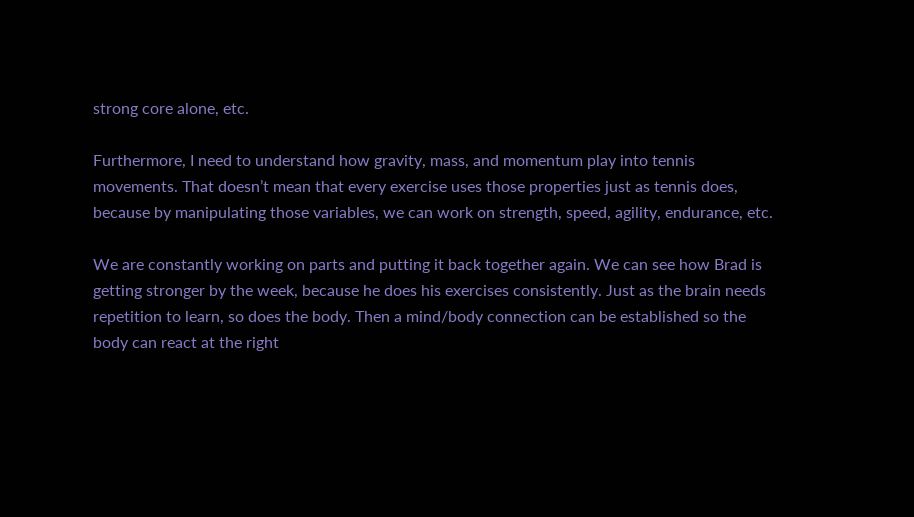strong core alone, etc.

Furthermore, I need to understand how gravity, mass, and momentum play into tennis movements. That doesn’t mean that every exercise uses those properties just as tennis does, because by manipulating those variables, we can work on strength, speed, agility, endurance, etc.

We are constantly working on parts and putting it back together again. We can see how Brad is getting stronger by the week, because he does his exercises consistently. Just as the brain needs repetition to learn, so does the body. Then a mind/body connection can be established so the body can react at the right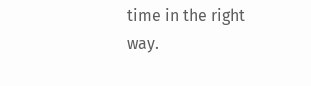time in the right way.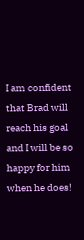I am confident that Brad will reach his goal and I will be so happy for him when he does!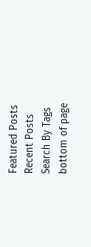Featured Posts
Recent Posts
Search By Tags
bottom of page